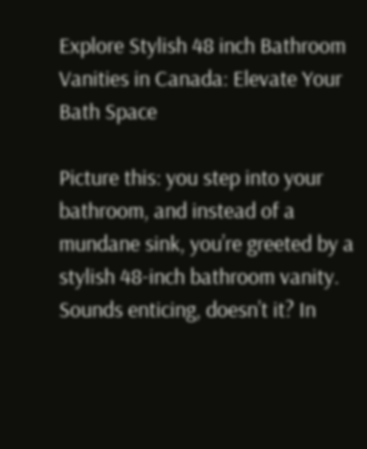Explore Stylish 48 inch Bathroom Vanities in Canada: Elevate Your Bath Space

Picture this: you step into your bathroom, and instead of a mundane sink, you’re greeted by a stylish 48-inch bathroom vanity. Sounds enticing, doesn’t it? In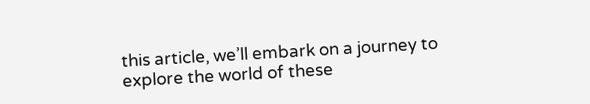this article, we’ll embark on a journey to explore the world of these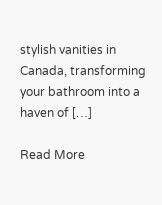stylish vanities in Canada, transforming your bathroom into a haven of […]

Read More